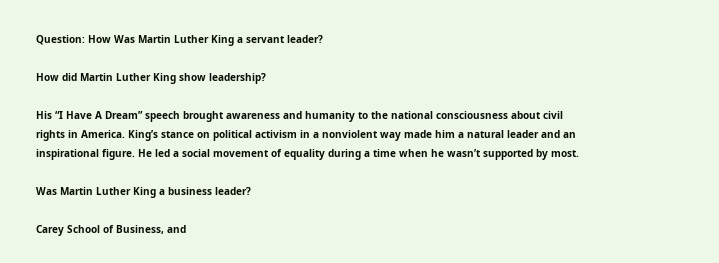Question: How Was Martin Luther King a servant leader?

How did Martin Luther King show leadership?

His “I Have A Dream” speech brought awareness and humanity to the national consciousness about civil rights in America. King’s stance on political activism in a nonviolent way made him a natural leader and an inspirational figure. He led a social movement of equality during a time when he wasn’t supported by most.

Was Martin Luther King a business leader?

Carey School of Business, and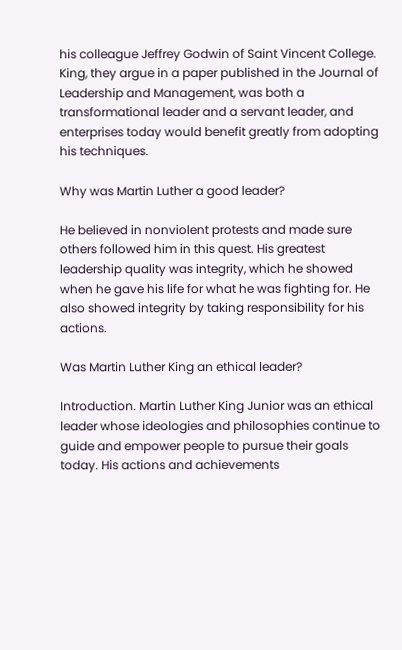his colleague Jeffrey Godwin of Saint Vincent College. King, they argue in a paper published in the Journal of Leadership and Management, was both a transformational leader and a servant leader, and enterprises today would benefit greatly from adopting his techniques.

Why was Martin Luther a good leader?

He believed in nonviolent protests and made sure others followed him in this quest. His greatest leadership quality was integrity, which he showed when he gave his life for what he was fighting for. He also showed integrity by taking responsibility for his actions.

Was Martin Luther King an ethical leader?

Introduction. Martin Luther King Junior was an ethical leader whose ideologies and philosophies continue to guide and empower people to pursue their goals today. His actions and achievements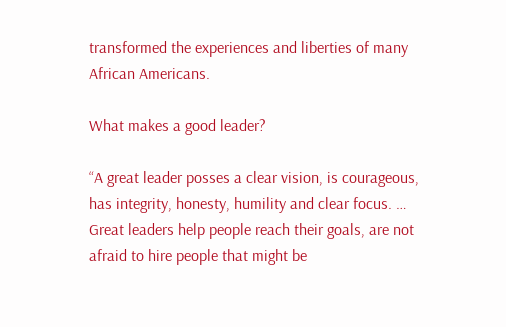transformed the experiences and liberties of many African Americans.

What makes a good leader?

“A great leader posses a clear vision, is courageous, has integrity, honesty, humility and clear focus. … Great leaders help people reach their goals, are not afraid to hire people that might be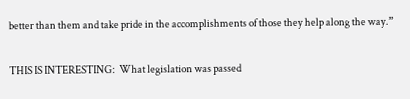better than them and take pride in the accomplishments of those they help along the way.”

THIS IS INTERESTING:  What legislation was passed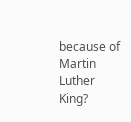because of Martin Luther King?